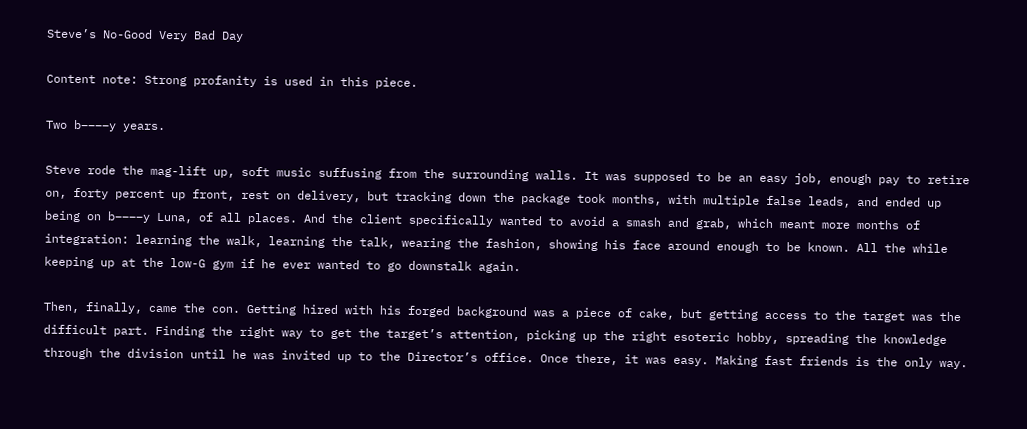Steve’s No-Good Very Bad Day

Content note: Strong profanity is used in this piece.

Two b––––y years.

Steve rode the mag-lift up, soft music suffusing from the surrounding walls. It was supposed to be an easy job, enough pay to retire on, forty percent up front, rest on delivery, but tracking down the package took months, with multiple false leads, and ended up being on b––––y Luna, of all places. And the client specifically wanted to avoid a smash and grab, which meant more months of integration: learning the walk, learning the talk, wearing the fashion, showing his face around enough to be known. All the while keeping up at the low-G gym if he ever wanted to go downstalk again.

Then, finally, came the con. Getting hired with his forged background was a piece of cake, but getting access to the target was the difficult part. Finding the right way to get the target’s attention, picking up the right esoteric hobby, spreading the knowledge through the division until he was invited up to the Director’s office. Once there, it was easy. Making fast friends is the only way.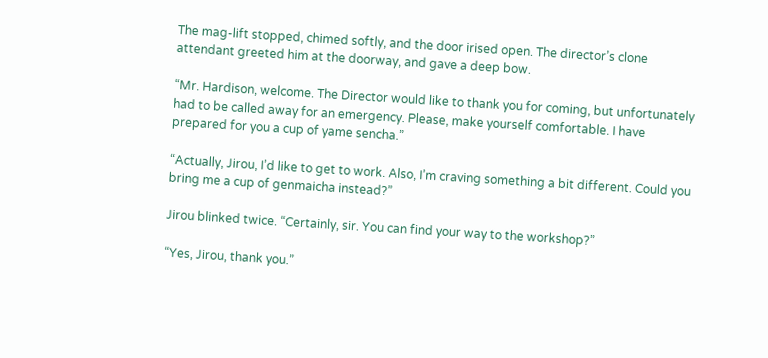The mag-lift stopped, chimed softly, and the door irised open. The director’s clone attendant greeted him at the doorway, and gave a deep bow.

“Mr. Hardison, welcome. The Director would like to thank you for coming, but unfortunately had to be called away for an emergency. Please, make yourself comfortable. I have prepared for you a cup of yame sencha.”

“Actually, Jirou, I’d like to get to work. Also, I’m craving something a bit different. Could you bring me a cup of genmaicha instead?”

Jirou blinked twice. “Certainly, sir. You can find your way to the workshop?”

“Yes, Jirou, thank you.”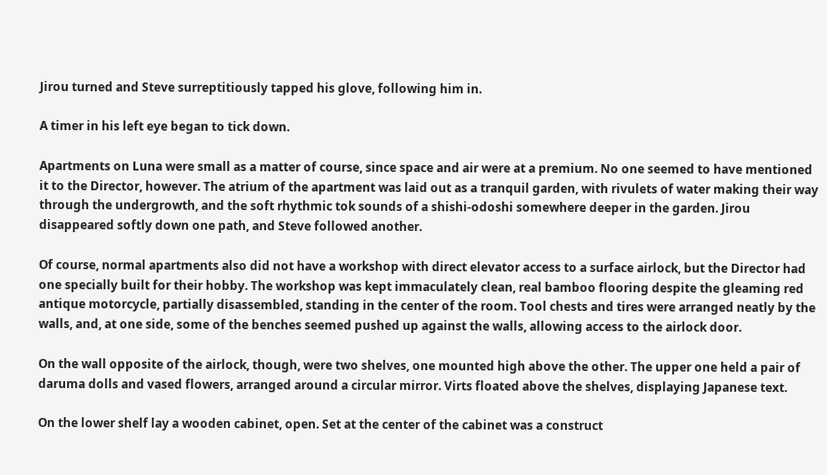Jirou turned and Steve surreptitiously tapped his glove, following him in.

A timer in his left eye began to tick down.

Apartments on Luna were small as a matter of course, since space and air were at a premium. No one seemed to have mentioned it to the Director, however. The atrium of the apartment was laid out as a tranquil garden, with rivulets of water making their way through the undergrowth, and the soft rhythmic tok sounds of a shishi-odoshi somewhere deeper in the garden. Jirou disappeared softly down one path, and Steve followed another.

Of course, normal apartments also did not have a workshop with direct elevator access to a surface airlock, but the Director had one specially built for their hobby. The workshop was kept immaculately clean, real bamboo flooring despite the gleaming red antique motorcycle, partially disassembled, standing in the center of the room. Tool chests and tires were arranged neatly by the walls, and, at one side, some of the benches seemed pushed up against the walls, allowing access to the airlock door.

On the wall opposite of the airlock, though, were two shelves, one mounted high above the other. The upper one held a pair of daruma dolls and vased flowers, arranged around a circular mirror. Virts floated above the shelves, displaying Japanese text.

On the lower shelf lay a wooden cabinet, open. Set at the center of the cabinet was a construct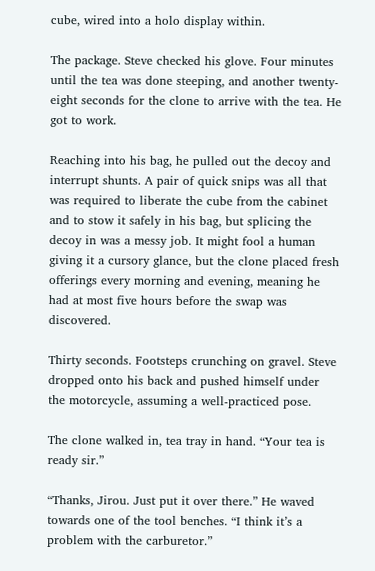cube, wired into a holo display within.

The package. Steve checked his glove. Four minutes until the tea was done steeping, and another twenty-eight seconds for the clone to arrive with the tea. He got to work.

Reaching into his bag, he pulled out the decoy and interrupt shunts. A pair of quick snips was all that was required to liberate the cube from the cabinet and to stow it safely in his bag, but splicing the decoy in was a messy job. It might fool a human giving it a cursory glance, but the clone placed fresh offerings every morning and evening, meaning he had at most five hours before the swap was discovered.

Thirty seconds. Footsteps crunching on gravel. Steve dropped onto his back and pushed himself under the motorcycle, assuming a well-practiced pose.

The clone walked in, tea tray in hand. “Your tea is ready sir.”

“Thanks, Jirou. Just put it over there.” He waved towards one of the tool benches. “I think it’s a problem with the carburetor.”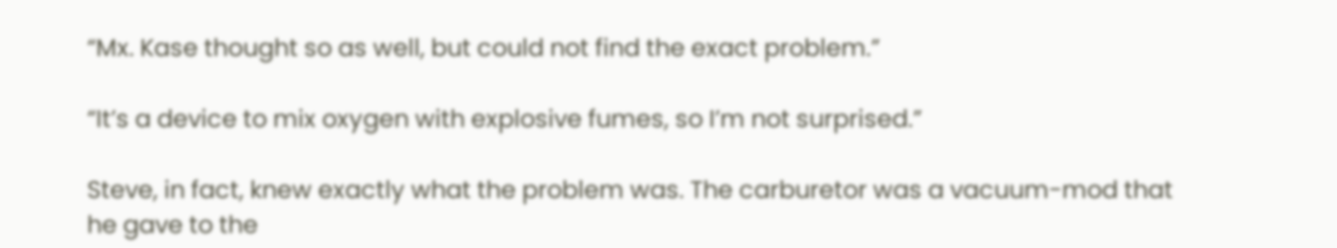“Mx. Kase thought so as well, but could not find the exact problem.”

“It’s a device to mix oxygen with explosive fumes, so I’m not surprised.”

Steve, in fact, knew exactly what the problem was. The carburetor was a vacuum-mod that he gave to the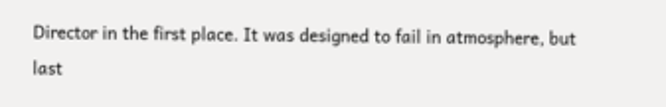Director in the first place. It was designed to fail in atmosphere, but last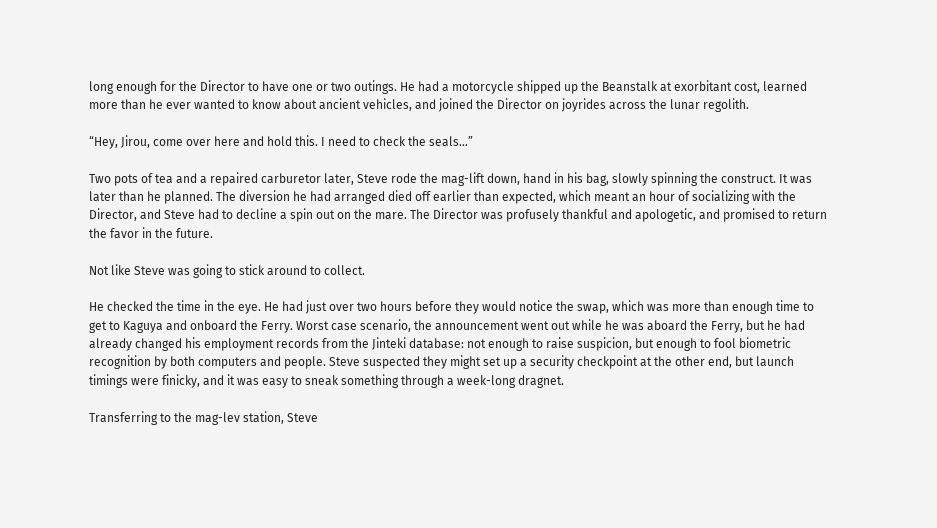long enough for the Director to have one or two outings. He had a motorcycle shipped up the Beanstalk at exorbitant cost, learned more than he ever wanted to know about ancient vehicles, and joined the Director on joyrides across the lunar regolith.

“Hey, Jirou, come over here and hold this. I need to check the seals…”

Two pots of tea and a repaired carburetor later, Steve rode the mag-lift down, hand in his bag, slowly spinning the construct. It was later than he planned. The diversion he had arranged died off earlier than expected, which meant an hour of socializing with the Director, and Steve had to decline a spin out on the mare. The Director was profusely thankful and apologetic, and promised to return the favor in the future.

Not like Steve was going to stick around to collect.

He checked the time in the eye. He had just over two hours before they would notice the swap, which was more than enough time to get to Kaguya and onboard the Ferry. Worst case scenario, the announcement went out while he was aboard the Ferry, but he had already changed his employment records from the Jinteki database: not enough to raise suspicion, but enough to fool biometric recognition by both computers and people. Steve suspected they might set up a security checkpoint at the other end, but launch timings were finicky, and it was easy to sneak something through a week-long dragnet.

Transferring to the mag-lev station, Steve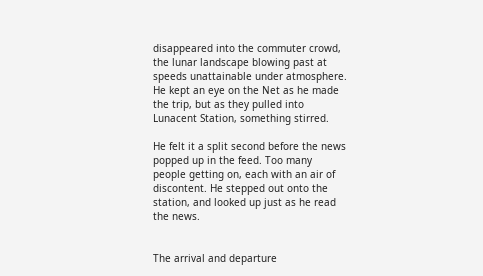disappeared into the commuter crowd, the lunar landscape blowing past at speeds unattainable under atmosphere. He kept an eye on the Net as he made the trip, but as they pulled into Lunacent Station, something stirred.

He felt it a split second before the news popped up in the feed. Too many people getting on, each with an air of discontent. He stepped out onto the station, and looked up just as he read the news.


The arrival and departure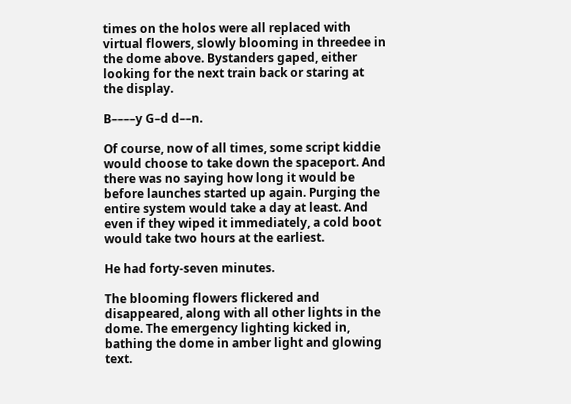times on the holos were all replaced with virtual flowers, slowly blooming in threedee in the dome above. Bystanders gaped, either looking for the next train back or staring at the display.

B––––y G–d d––n.

Of course, now of all times, some script kiddie would choose to take down the spaceport. And there was no saying how long it would be before launches started up again. Purging the entire system would take a day at least. And even if they wiped it immediately, a cold boot would take two hours at the earliest.

He had forty-seven minutes.

The blooming flowers flickered and disappeared, along with all other lights in the dome. The emergency lighting kicked in, bathing the dome in amber light and glowing text.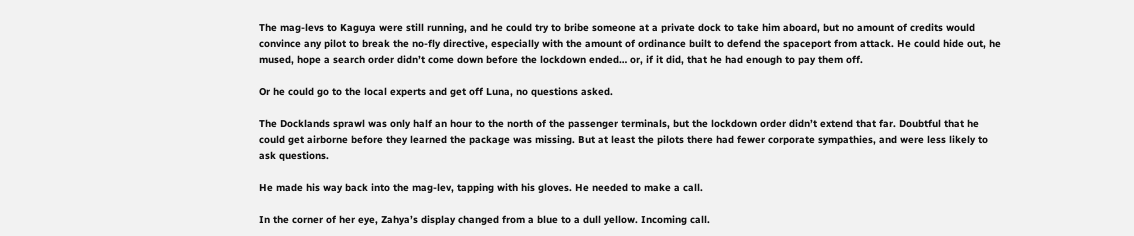The mag-levs to Kaguya were still running, and he could try to bribe someone at a private dock to take him aboard, but no amount of credits would convince any pilot to break the no-fly directive, especially with the amount of ordinance built to defend the spaceport from attack. He could hide out, he mused, hope a search order didn’t come down before the lockdown ended… or, if it did, that he had enough to pay them off.

Or he could go to the local experts and get off Luna, no questions asked.

The Docklands sprawl was only half an hour to the north of the passenger terminals, but the lockdown order didn’t extend that far. Doubtful that he could get airborne before they learned the package was missing. But at least the pilots there had fewer corporate sympathies, and were less likely to ask questions.

He made his way back into the mag-lev, tapping with his gloves. He needed to make a call.

In the corner of her eye, Zahya’s display changed from a blue to a dull yellow. Incoming call.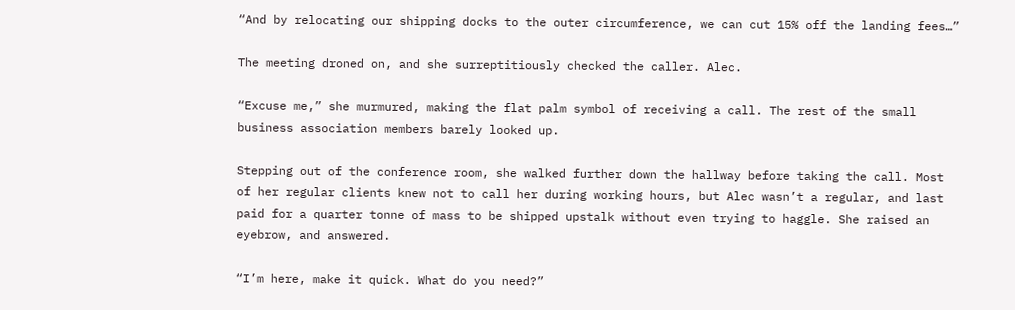“And by relocating our shipping docks to the outer circumference, we can cut 15% off the landing fees…”

The meeting droned on, and she surreptitiously checked the caller. Alec.

“Excuse me,” she murmured, making the flat palm symbol of receiving a call. The rest of the small business association members barely looked up.

Stepping out of the conference room, she walked further down the hallway before taking the call. Most of her regular clients knew not to call her during working hours, but Alec wasn’t a regular, and last paid for a quarter tonne of mass to be shipped upstalk without even trying to haggle. She raised an eyebrow, and answered.

“I’m here, make it quick. What do you need?”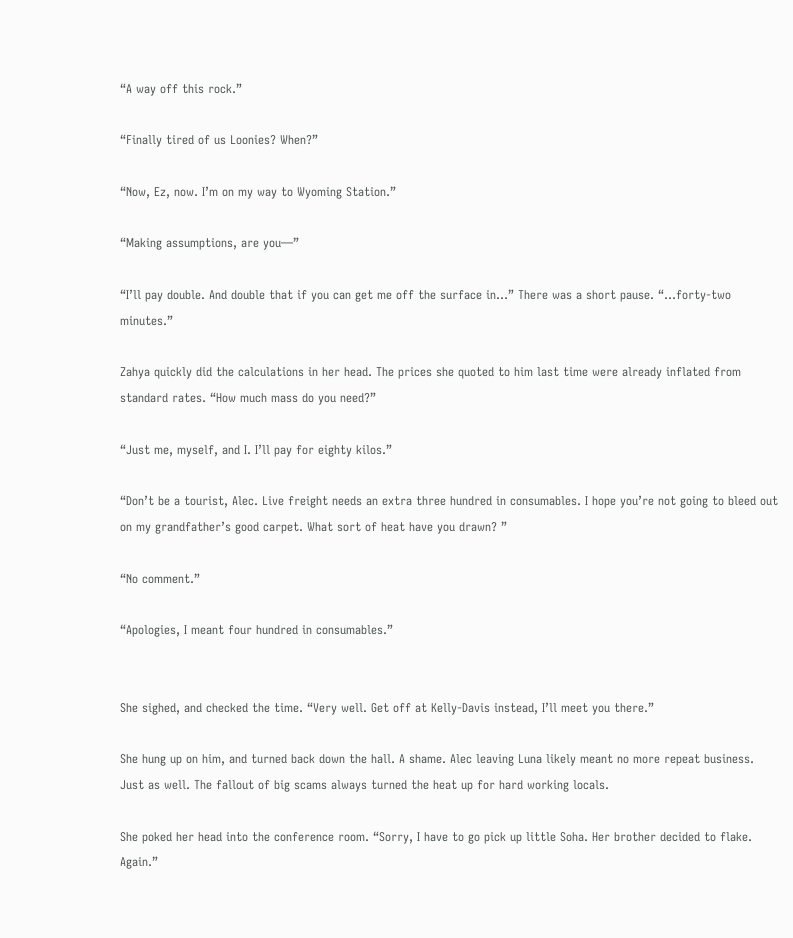“A way off this rock.”

“Finally tired of us Loonies? When?”

“Now, Ez, now. I’m on my way to Wyoming Station.”

“Making assumptions, are you—”

“I’ll pay double. And double that if you can get me off the surface in…” There was a short pause. “…forty-two minutes.”

Zahya quickly did the calculations in her head. The prices she quoted to him last time were already inflated from standard rates. “How much mass do you need?”

“Just me, myself, and I. I’ll pay for eighty kilos.”

“Don’t be a tourist, Alec. Live freight needs an extra three hundred in consumables. I hope you’re not going to bleed out on my grandfather’s good carpet. What sort of heat have you drawn? ”

“No comment.”

“Apologies, I meant four hundred in consumables.”


She sighed, and checked the time. “Very well. Get off at Kelly-Davis instead, I’ll meet you there.”

She hung up on him, and turned back down the hall. A shame. Alec leaving Luna likely meant no more repeat business. Just as well. The fallout of big scams always turned the heat up for hard working locals.

She poked her head into the conference room. “Sorry, I have to go pick up little Soha. Her brother decided to flake. Again.”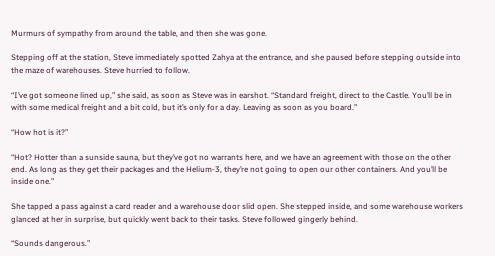Murmurs of sympathy from around the table, and then she was gone.

Stepping off at the station, Steve immediately spotted Zahya at the entrance, and she paused before stepping outside into the maze of warehouses. Steve hurried to follow.

“I’ve got someone lined up,” she said, as soon as Steve was in earshot. “Standard freight, direct to the Castle. You’ll be in with some medical freight and a bit cold, but it’s only for a day. Leaving as soon as you board.”

“How hot is it?”

“Hot? Hotter than a sunside sauna, but they’ve got no warrants here, and we have an agreement with those on the other end. As long as they get their packages and the Helium-3, they’re not going to open our other containers. And you’ll be inside one.”

She tapped a pass against a card reader and a warehouse door slid open. She stepped inside, and some warehouse workers glanced at her in surprise, but quickly went back to their tasks. Steve followed gingerly behind.

“Sounds dangerous.”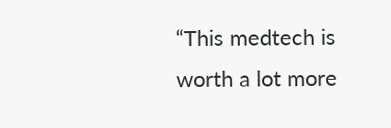“This medtech is worth a lot more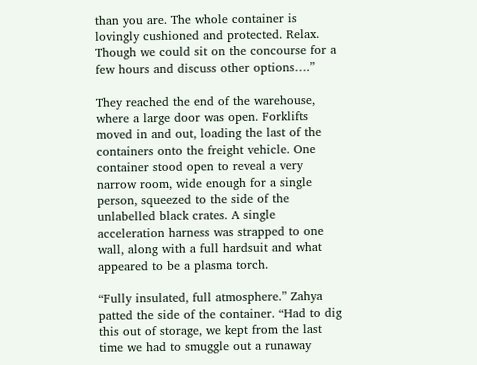than you are. The whole container is lovingly cushioned and protected. Relax. Though we could sit on the concourse for a few hours and discuss other options….”

They reached the end of the warehouse, where a large door was open. Forklifts moved in and out, loading the last of the containers onto the freight vehicle. One container stood open to reveal a very narrow room, wide enough for a single person, squeezed to the side of the unlabelled black crates. A single acceleration harness was strapped to one wall, along with a full hardsuit and what appeared to be a plasma torch.

“Fully insulated, full atmosphere.” Zahya patted the side of the container. “Had to dig this out of storage, we kept from the last time we had to smuggle out a runaway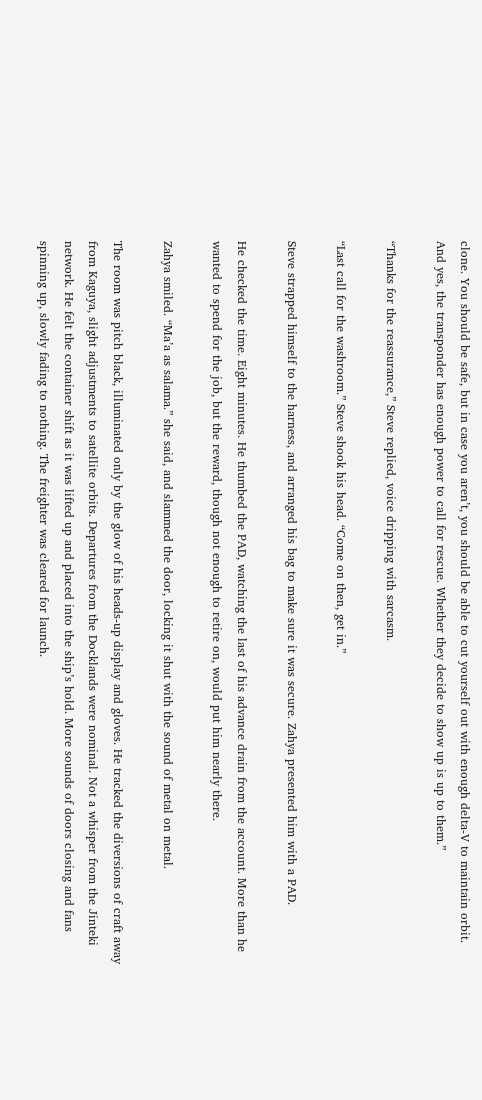clone. You should be safe, but in case you aren’t, you should be able to cut yourself out with enough delta-V to maintain orbit. And yes, the transponder has enough power to call for rescue. Whether they decide to show up is up to them.”

“Thanks for the reassurance,” Steve replied, voice dripping with sarcasm.

“Last call for the washroom.” Steve shook his head. “Come on then, get in.”

Steve strapped himself to the harness, and arranged his bag to make sure it was secure. Zahya presented him with a PAD.

He checked the time. Eight minutes. He thumbed the PAD, watching the last of his advance drain from the account. More than he wanted to spend for the job, but the reward, though not enough to retire on, would put him nearly there.

Zahya smiled. “Ma’a as salama.” she said, and slammed the door, locking it shut with the sound of metal on metal.

The room was pitch black, illuminated only by the glow of his heads-up display and gloves. He tracked the diversions of craft away from Kaguya, slight adjustments to satellite orbits. Departures from the Docklands were nominal. Not a whisper from the Jinteki network. He felt the container shift as it was lifted up and placed into the ship’s hold. More sounds of doors closing and fans spinning up, slowly fading to nothing. The freighter was cleared for launch.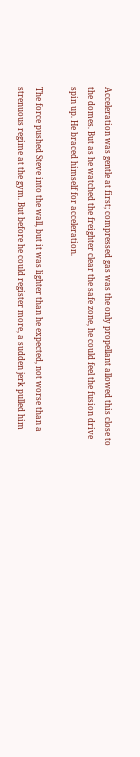Acceleration was gentle at first; compressed gas was the only propellant allowed this close to the domes. But as he watched the freighter clear the safe zone, he could feel the fusion drive spin up. He braced himself for acceleration.

The force pushed Steve into the wall, but it was lighter than he expected, not worse than a strenuous regime at the gym. But before he could register more, a sudden jerk pulled him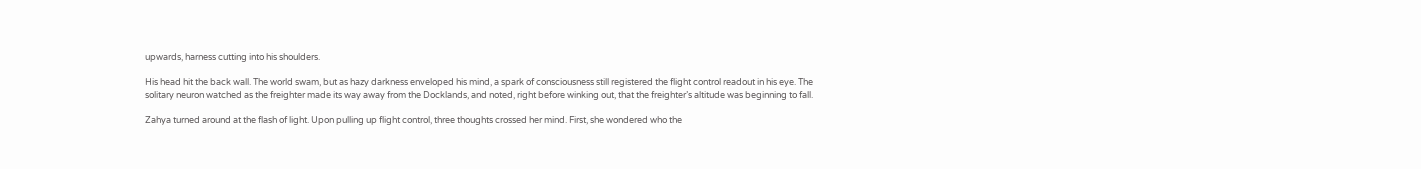upwards, harness cutting into his shoulders.

His head hit the back wall. The world swam, but as hazy darkness enveloped his mind, a spark of consciousness still registered the flight control readout in his eye. The solitary neuron watched as the freighter made its way away from the Docklands, and noted, right before winking out, that the freighter’s altitude was beginning to fall.

Zahya turned around at the flash of light. Upon pulling up flight control, three thoughts crossed her mind. First, she wondered who the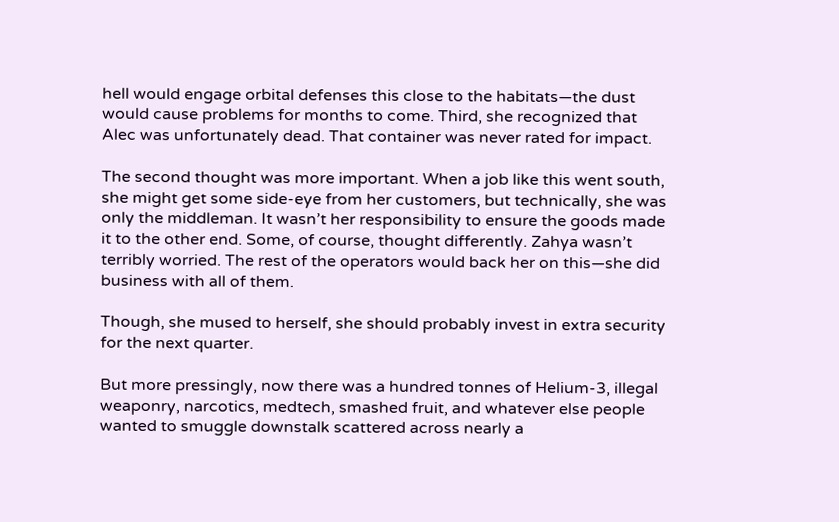hell would engage orbital defenses this close to the habitats—the dust would cause problems for months to come. Third, she recognized that Alec was unfortunately dead. That container was never rated for impact.

The second thought was more important. When a job like this went south, she might get some side-eye from her customers, but technically, she was only the middleman. It wasn’t her responsibility to ensure the goods made it to the other end. Some, of course, thought differently. Zahya wasn’t terribly worried. The rest of the operators would back her on this—she did business with all of them.

Though, she mused to herself, she should probably invest in extra security for the next quarter.

But more pressingly, now there was a hundred tonnes of Helium-3, illegal weaponry, narcotics, medtech, smashed fruit, and whatever else people wanted to smuggle downstalk scattered across nearly a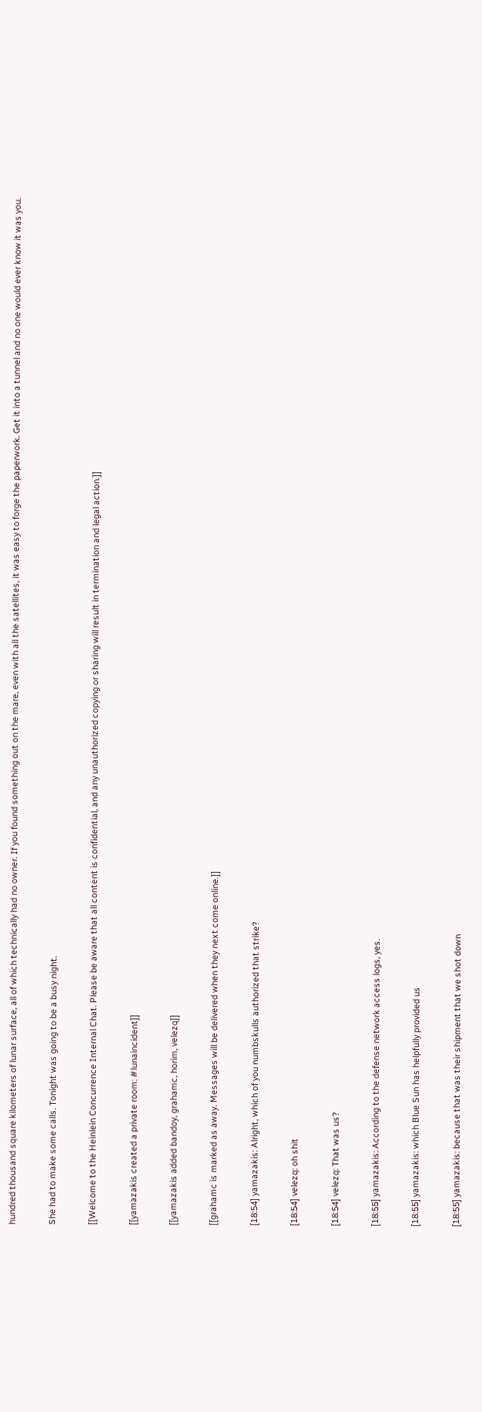hundred thousand square kilometers of lunar surface, all of which technically had no owner. If you found something out on the mare, even with all the satellites, it was easy to forge the paperwork. Get it into a tunnel and no one would ever know it was you.

She had to make some calls. Tonight was going to be a busy night.

[[Welcome to the Heinlein Concurrence Internal Chat. Please be aware that all content is confidential, and any unauthorized copying or sharing will result in termination and legal action.]]

[[yamazakis created a private room: #lunaincident]]

[[yamazakis added bandoy, grahamc, horim, velezq]]

[[grahamc is marked as away. Messages will be delivered when they next come online.]]

[18:54] yamazakis: Alright, which of you numbskulls authorized that strike?

[18:54] velezq: oh shit

[18:54] velezq: That was us?

[18:55] yamazakis: According to the defense network access logs, yes.

[18:55] yamazakis: which Blue Sun has helpfully provided us

[18:55] yamazakis: because that was their shipment that we shot down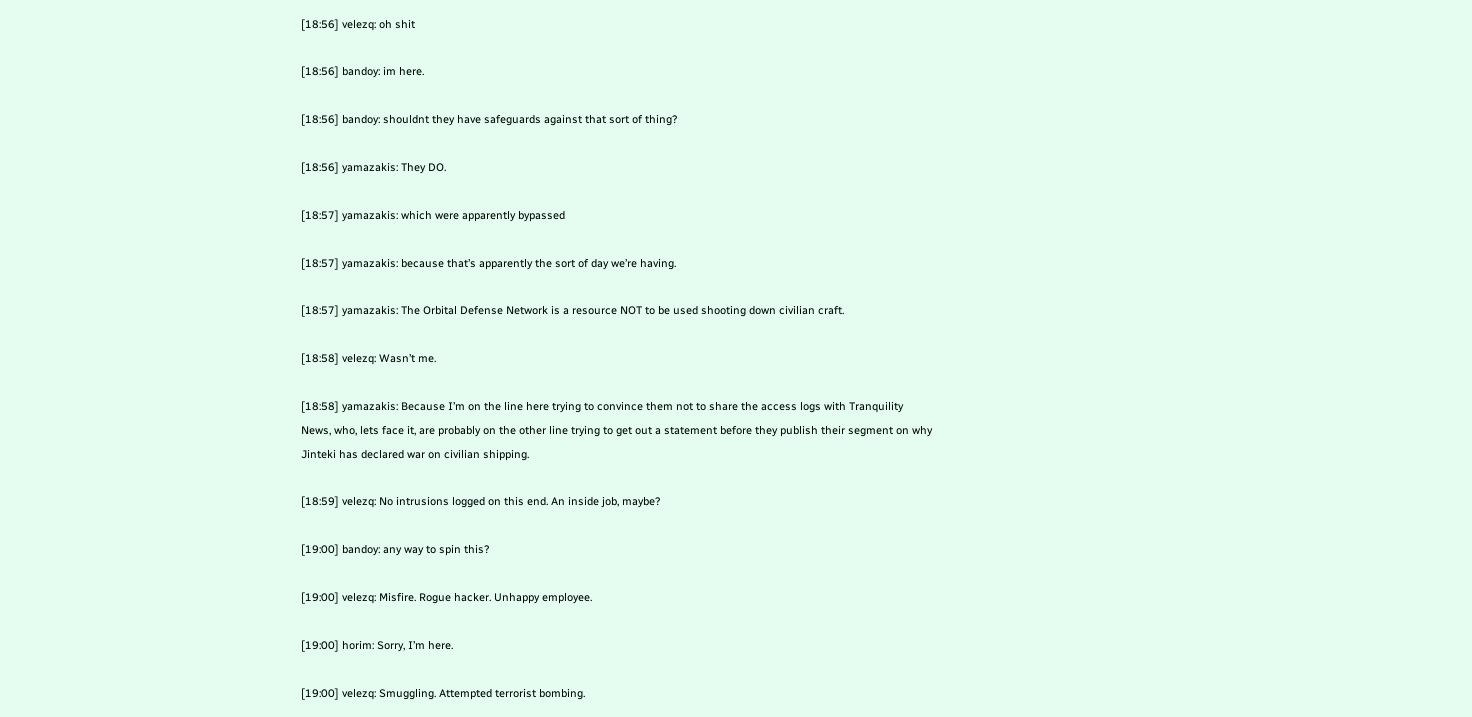[18:56] velezq: oh shit

[18:56] bandoy: im here.

[18:56] bandoy: shouldnt they have safeguards against that sort of thing?

[18:56] yamazakis: They DO.

[18:57] yamazakis: which were apparently bypassed

[18:57] yamazakis: because that’s apparently the sort of day we’re having.

[18:57] yamazakis: The Orbital Defense Network is a resource NOT to be used shooting down civilian craft.

[18:58] velezq: Wasn’t me.

[18:58] yamazakis: Because I’m on the line here trying to convince them not to share the access logs with Tranquility News, who, lets face it, are probably on the other line trying to get out a statement before they publish their segment on why Jinteki has declared war on civilian shipping.

[18:59] velezq: No intrusions logged on this end. An inside job, maybe?

[19:00] bandoy: any way to spin this?

[19:00] velezq: Misfire. Rogue hacker. Unhappy employee.

[19:00] horim: Sorry, I’m here.

[19:00] velezq: Smuggling. Attempted terrorist bombing.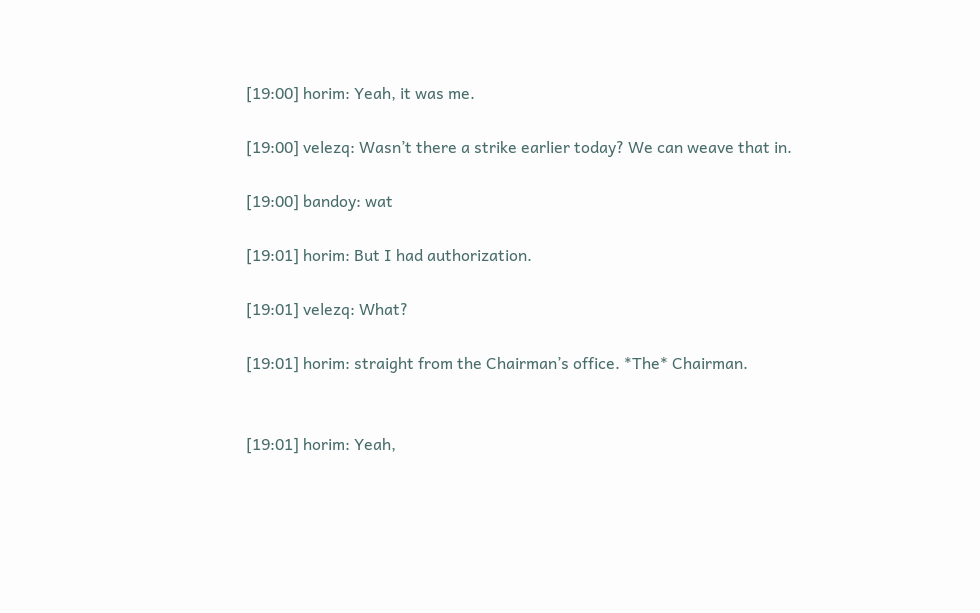[19:00] horim: Yeah, it was me.

[19:00] velezq: Wasn’t there a strike earlier today? We can weave that in.

[19:00] bandoy: wat

[19:01] horim: But I had authorization.

[19:01] velezq: What?

[19:01] horim: straight from the Chairman’s office. *The* Chairman.


[19:01] horim: Yeah,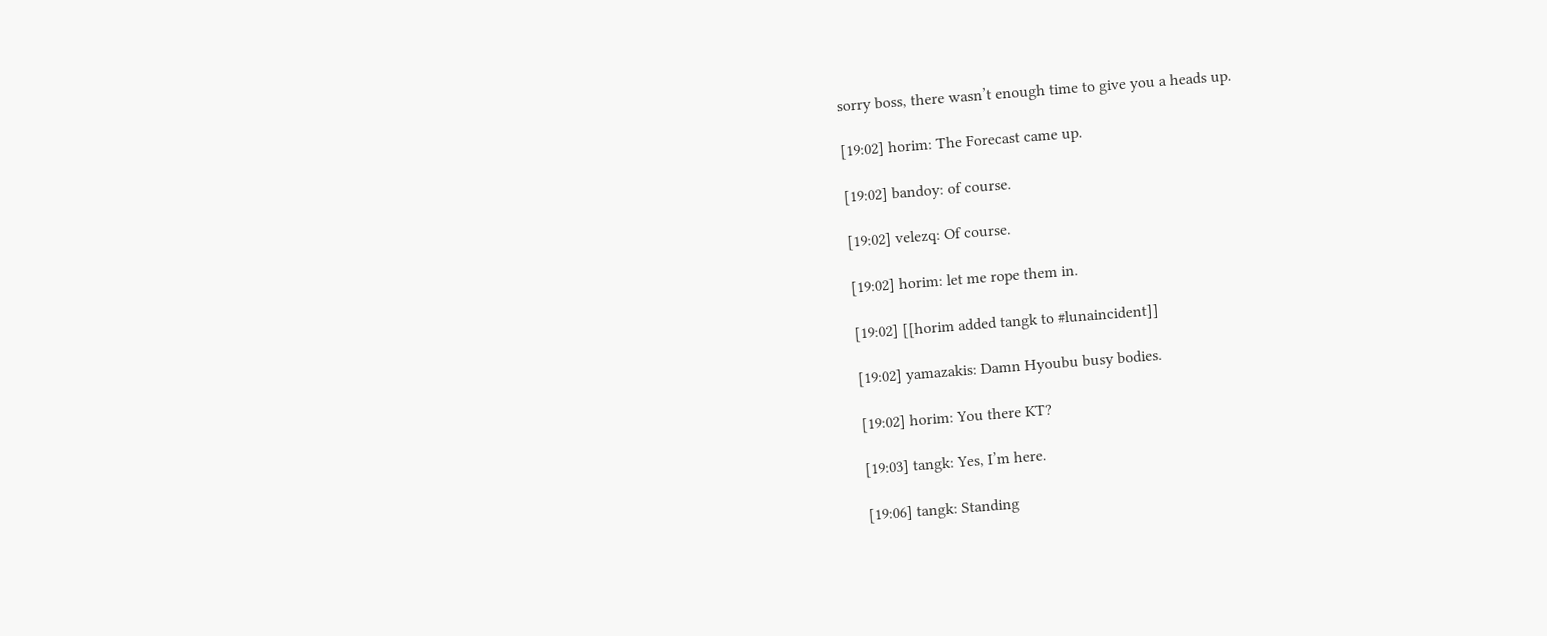sorry boss, there wasn’t enough time to give you a heads up.

[19:02] horim: The Forecast came up.

[19:02] bandoy: of course.

[19:02] velezq: Of course.

[19:02] horim: let me rope them in.

[19:02] [[horim added tangk to #lunaincident]]

[19:02] yamazakis: Damn Hyoubu busy bodies.

[19:02] horim: You there KT?

[19:03] tangk: Yes, I’m here.

[19:06] tangk: Standing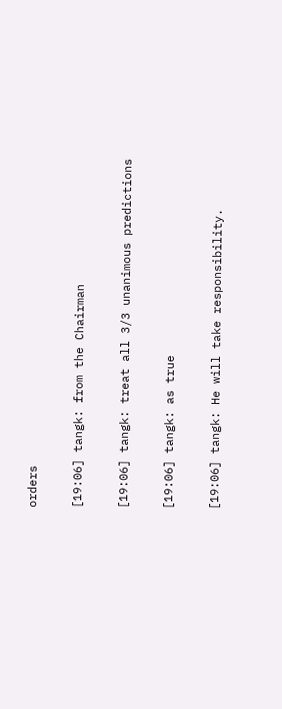orders

[19:06] tangk: from the Chairman

[19:06] tangk: treat all 3/3 unanimous predictions

[19:06] tangk: as true

[19:06] tangk: He will take responsibility.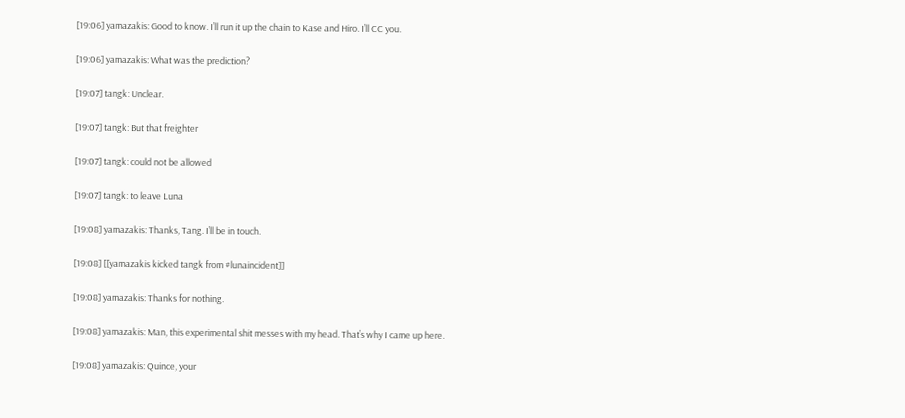[19:06] yamazakis: Good to know. I’ll run it up the chain to Kase and Hiro. I’ll CC you.

[19:06] yamazakis: What was the prediction?

[19:07] tangk: Unclear.

[19:07] tangk: But that freighter

[19:07] tangk: could not be allowed

[19:07] tangk: to leave Luna

[19:08] yamazakis: Thanks, Tang. I’ll be in touch.

[19:08] [[yamazakis kicked tangk from #lunaincident]]

[19:08] yamazakis: Thanks for nothing.

[19:08] yamazakis: Man, this experimental shit messes with my head. That’s why I came up here.

[19:08] yamazakis: Quince, your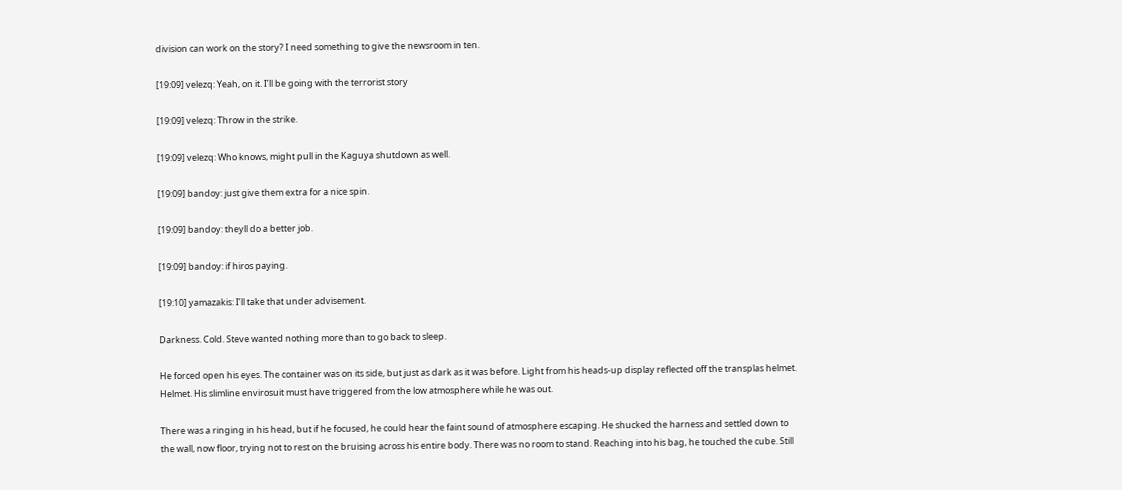division can work on the story? I need something to give the newsroom in ten.

[19:09] velezq: Yeah, on it. I’ll be going with the terrorist story

[19:09] velezq: Throw in the strike.

[19:09] velezq: Who knows, might pull in the Kaguya shutdown as well.

[19:09] bandoy: just give them extra for a nice spin.

[19:09] bandoy: theyll do a better job.

[19:09] bandoy: if hiros paying.

[19:10] yamazakis: I’ll take that under advisement.

Darkness. Cold. Steve wanted nothing more than to go back to sleep.

He forced open his eyes. The container was on its side, but just as dark as it was before. Light from his heads-up display reflected off the transplas helmet. Helmet. His slimline envirosuit must have triggered from the low atmosphere while he was out.

There was a ringing in his head, but if he focused, he could hear the faint sound of atmosphere escaping. He shucked the harness and settled down to the wall, now floor, trying not to rest on the bruising across his entire body. There was no room to stand. Reaching into his bag, he touched the cube. Still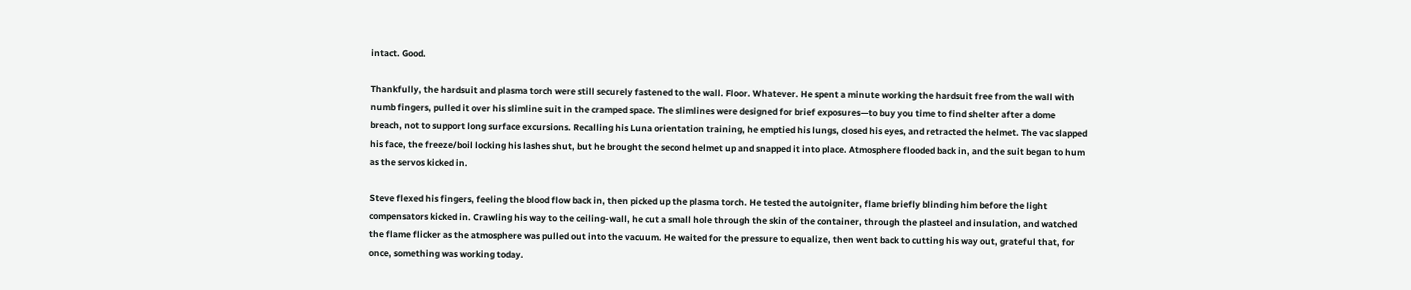intact. Good.

Thankfully, the hardsuit and plasma torch were still securely fastened to the wall. Floor. Whatever. He spent a minute working the hardsuit free from the wall with numb fingers, pulled it over his slimline suit in the cramped space. The slimlines were designed for brief exposures—to buy you time to find shelter after a dome breach, not to support long surface excursions. Recalling his Luna orientation training, he emptied his lungs, closed his eyes, and retracted the helmet. The vac slapped his face, the freeze/boil locking his lashes shut, but he brought the second helmet up and snapped it into place. Atmosphere flooded back in, and the suit began to hum as the servos kicked in.

Steve flexed his fingers, feeling the blood flow back in, then picked up the plasma torch. He tested the autoigniter, flame briefly blinding him before the light compensators kicked in. Crawling his way to the ceiling-wall, he cut a small hole through the skin of the container, through the plasteel and insulation, and watched the flame flicker as the atmosphere was pulled out into the vacuum. He waited for the pressure to equalize, then went back to cutting his way out, grateful that, for once, something was working today.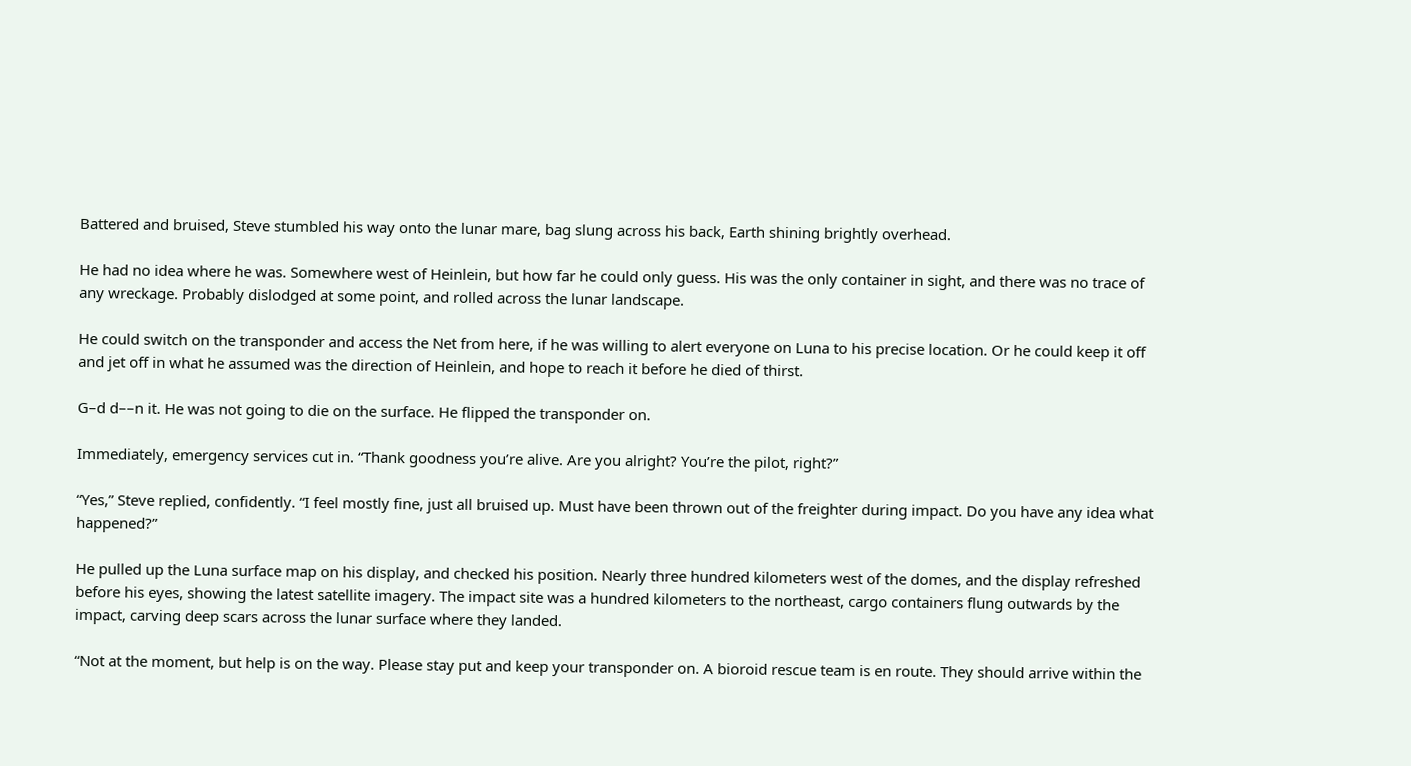Battered and bruised, Steve stumbled his way onto the lunar mare, bag slung across his back, Earth shining brightly overhead.

He had no idea where he was. Somewhere west of Heinlein, but how far he could only guess. His was the only container in sight, and there was no trace of any wreckage. Probably dislodged at some point, and rolled across the lunar landscape.

He could switch on the transponder and access the Net from here, if he was willing to alert everyone on Luna to his precise location. Or he could keep it off and jet off in what he assumed was the direction of Heinlein, and hope to reach it before he died of thirst.

G–d d––n it. He was not going to die on the surface. He flipped the transponder on.

Immediately, emergency services cut in. “Thank goodness you’re alive. Are you alright? You’re the pilot, right?”

“Yes,” Steve replied, confidently. “I feel mostly fine, just all bruised up. Must have been thrown out of the freighter during impact. Do you have any idea what happened?”

He pulled up the Luna surface map on his display, and checked his position. Nearly three hundred kilometers west of the domes, and the display refreshed before his eyes, showing the latest satellite imagery. The impact site was a hundred kilometers to the northeast, cargo containers flung outwards by the impact, carving deep scars across the lunar surface where they landed.

“Not at the moment, but help is on the way. Please stay put and keep your transponder on. A bioroid rescue team is en route. They should arrive within the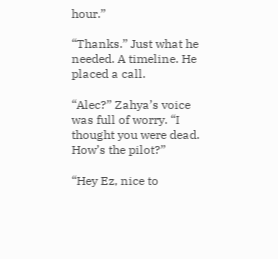hour.”

“Thanks.” Just what he needed. A timeline. He placed a call.

“Alec?” Zahya’s voice was full of worry. “I thought you were dead. How’s the pilot?”

“Hey Ez, nice to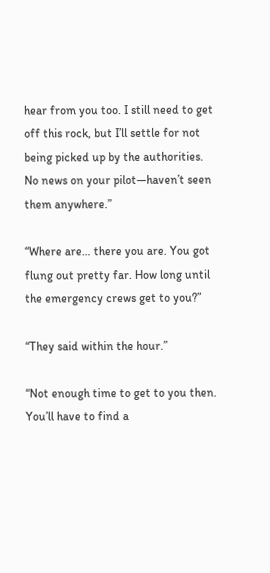hear from you too. I still need to get off this rock, but I’ll settle for not being picked up by the authorities. No news on your pilot—haven’t seen them anywhere.”

“Where are… there you are. You got flung out pretty far. How long until the emergency crews get to you?”

“They said within the hour.”

“Not enough time to get to you then. You’ll have to find a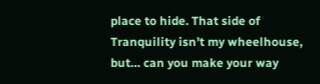place to hide. That side of Tranquility isn’t my wheelhouse, but… can you make your way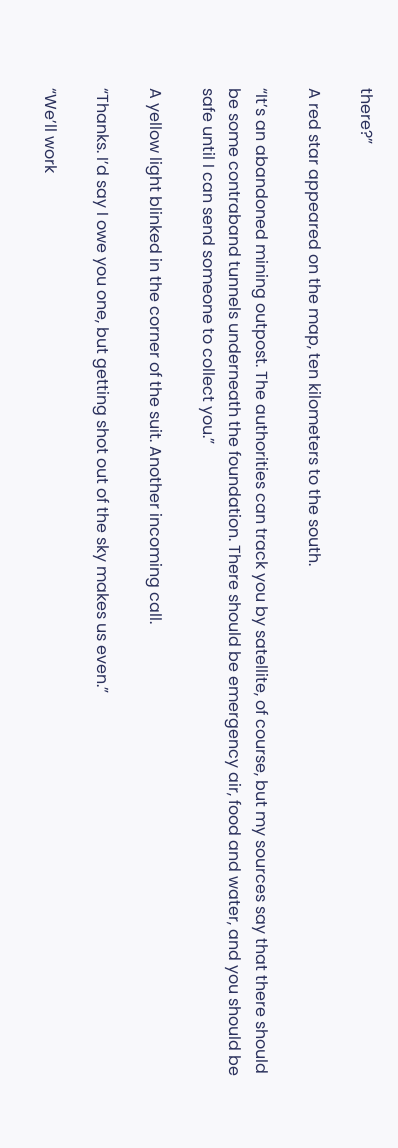there?”

A red star appeared on the map, ten kilometers to the south.

“It’s an abandoned mining outpost. The authorities can track you by satellite, of course, but my sources say that there should be some contraband tunnels underneath the foundation. There should be emergency air, food and water, and you should be safe until I can send someone to collect you.”

A yellow light blinked in the corner of the suit. Another incoming call.

“Thanks. I’d say I owe you one, but getting shot out of the sky makes us even.”

“We’ll work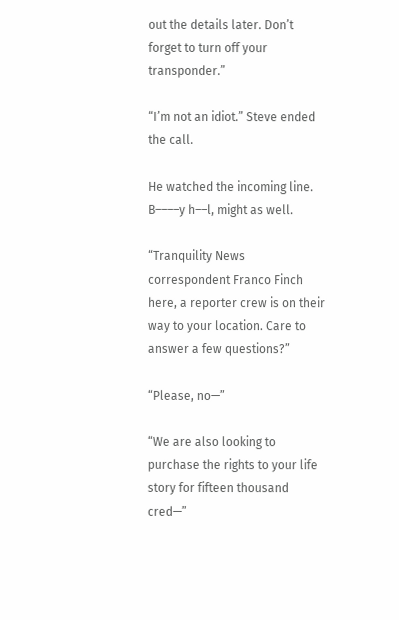out the details later. Don’t forget to turn off your transponder.”

“I’m not an idiot.” Steve ended the call.

He watched the incoming line. B––––y h––l, might as well.

“Tranquility News correspondent Franco Finch here, a reporter crew is on their way to your location. Care to answer a few questions?”

“Please, no—”

“We are also looking to purchase the rights to your life story for fifteen thousand cred—”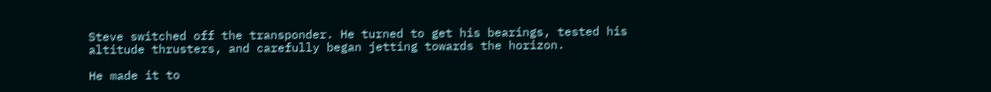Steve switched off the transponder. He turned to get his bearings, tested his altitude thrusters, and carefully began jetting towards the horizon.

He made it to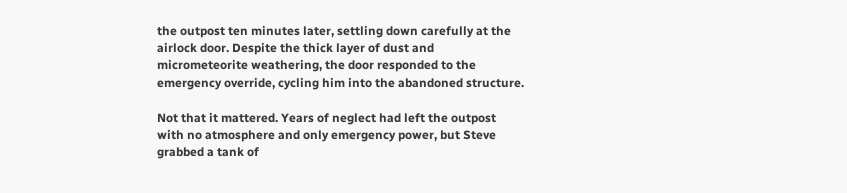the outpost ten minutes later, settling down carefully at the airlock door. Despite the thick layer of dust and micrometeorite weathering, the door responded to the emergency override, cycling him into the abandoned structure.

Not that it mattered. Years of neglect had left the outpost with no atmosphere and only emergency power, but Steve grabbed a tank of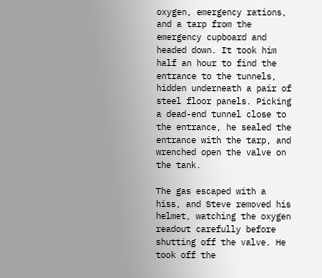oxygen, emergency rations, and a tarp from the emergency cupboard and headed down. It took him half an hour to find the entrance to the tunnels, hidden underneath a pair of steel floor panels. Picking a dead-end tunnel close to the entrance, he sealed the entrance with the tarp, and wrenched open the valve on the tank.

The gas escaped with a hiss, and Steve removed his helmet, watching the oxygen readout carefully before shutting off the valve. He took off the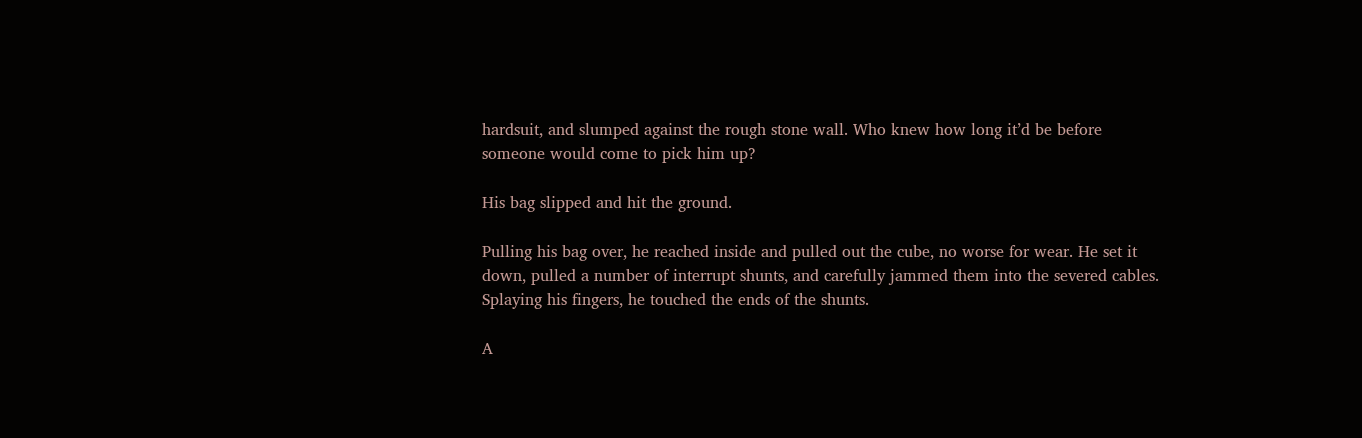hardsuit, and slumped against the rough stone wall. Who knew how long it’d be before someone would come to pick him up?

His bag slipped and hit the ground.

Pulling his bag over, he reached inside and pulled out the cube, no worse for wear. He set it down, pulled a number of interrupt shunts, and carefully jammed them into the severed cables. Splaying his fingers, he touched the ends of the shunts.

A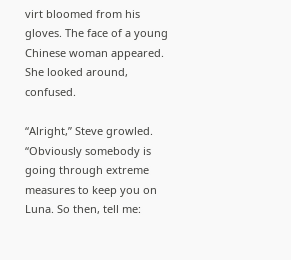virt bloomed from his gloves. The face of a young Chinese woman appeared. She looked around, confused.

“Alright,” Steve growled. “Obviously somebody is going through extreme measures to keep you on Luna. So then, tell me: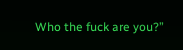Who the fuck are you?”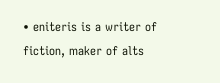• eniteris is a writer of fiction, maker of alts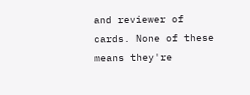and reviewer of cards. None of these means they're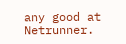any good at Netrunner.